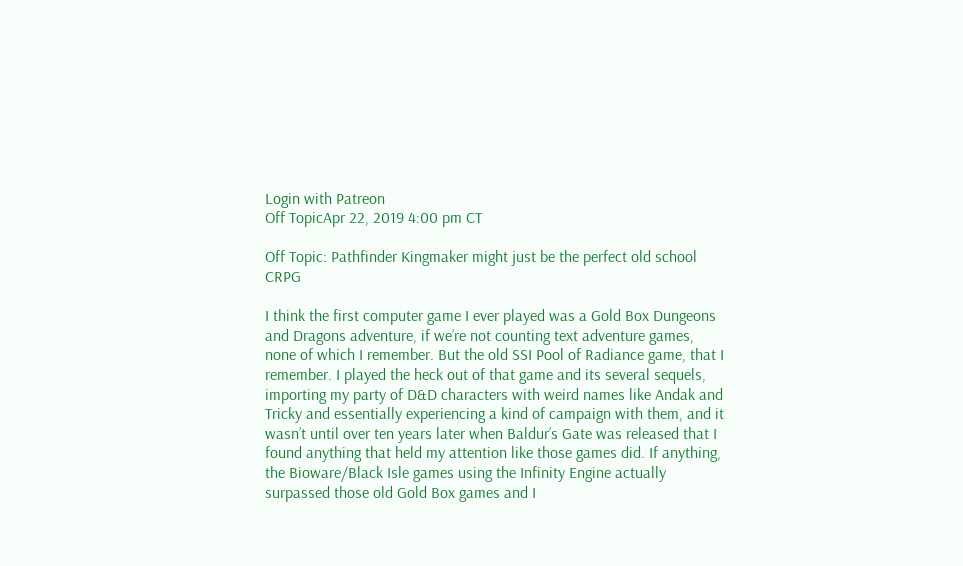Login with Patreon
Off TopicApr 22, 2019 4:00 pm CT

Off Topic: Pathfinder Kingmaker might just be the perfect old school CRPG

I think the first computer game I ever played was a Gold Box Dungeons and Dragons adventure, if we’re not counting text adventure games, none of which I remember. But the old SSI Pool of Radiance game, that I remember. I played the heck out of that game and its several sequels, importing my party of D&D characters with weird names like Andak and Tricky and essentially experiencing a kind of campaign with them, and it wasn’t until over ten years later when Baldur’s Gate was released that I found anything that held my attention like those games did. If anything, the Bioware/Black Isle games using the Infinity Engine actually surpassed those old Gold Box games and I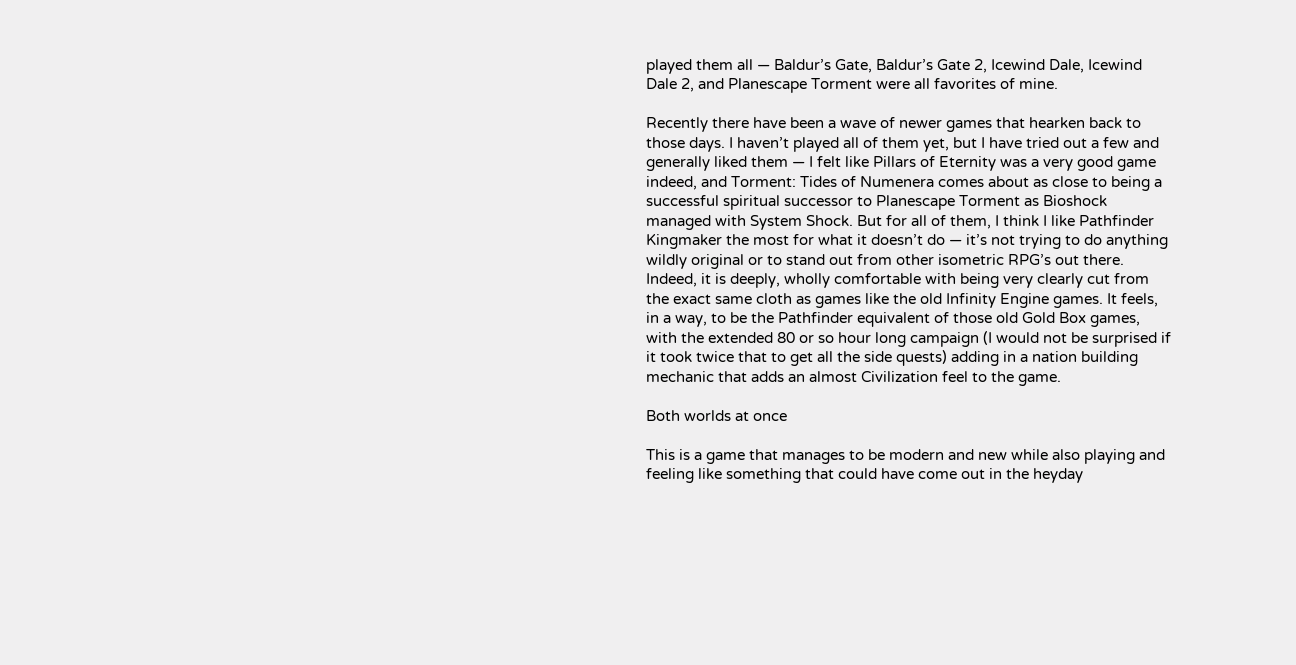played them all — Baldur’s Gate, Baldur’s Gate 2, Icewind Dale, Icewind Dale 2, and Planescape Torment were all favorites of mine.

Recently there have been a wave of newer games that hearken back to those days. I haven’t played all of them yet, but I have tried out a few and generally liked them — I felt like Pillars of Eternity was a very good game indeed, and Torment: Tides of Numenera comes about as close to being a successful spiritual successor to Planescape Torment as Bioshock managed with System Shock. But for all of them, I think I like Pathfinder Kingmaker the most for what it doesn’t do — it’s not trying to do anything wildly original or to stand out from other isometric RPG’s out there. Indeed, it is deeply, wholly comfortable with being very clearly cut from the exact same cloth as games like the old Infinity Engine games. It feels, in a way, to be the Pathfinder equivalent of those old Gold Box games, with the extended 80 or so hour long campaign (I would not be surprised if it took twice that to get all the side quests) adding in a nation building mechanic that adds an almost Civilization feel to the game.

Both worlds at once

This is a game that manages to be modern and new while also playing and feeling like something that could have come out in the heyday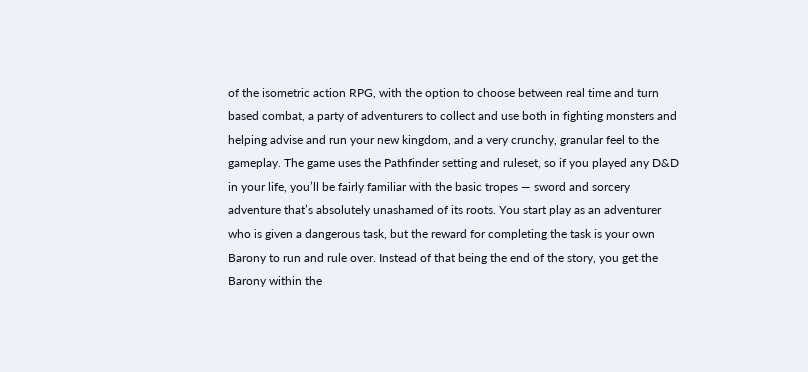of the isometric action RPG, with the option to choose between real time and turn based combat, a party of adventurers to collect and use both in fighting monsters and helping advise and run your new kingdom, and a very crunchy, granular feel to the gameplay. The game uses the Pathfinder setting and ruleset, so if you played any D&D in your life, you’ll be fairly familiar with the basic tropes — sword and sorcery adventure that’s absolutely unashamed of its roots. You start play as an adventurer who is given a dangerous task, but the reward for completing the task is your own Barony to run and rule over. Instead of that being the end of the story, you get the Barony within the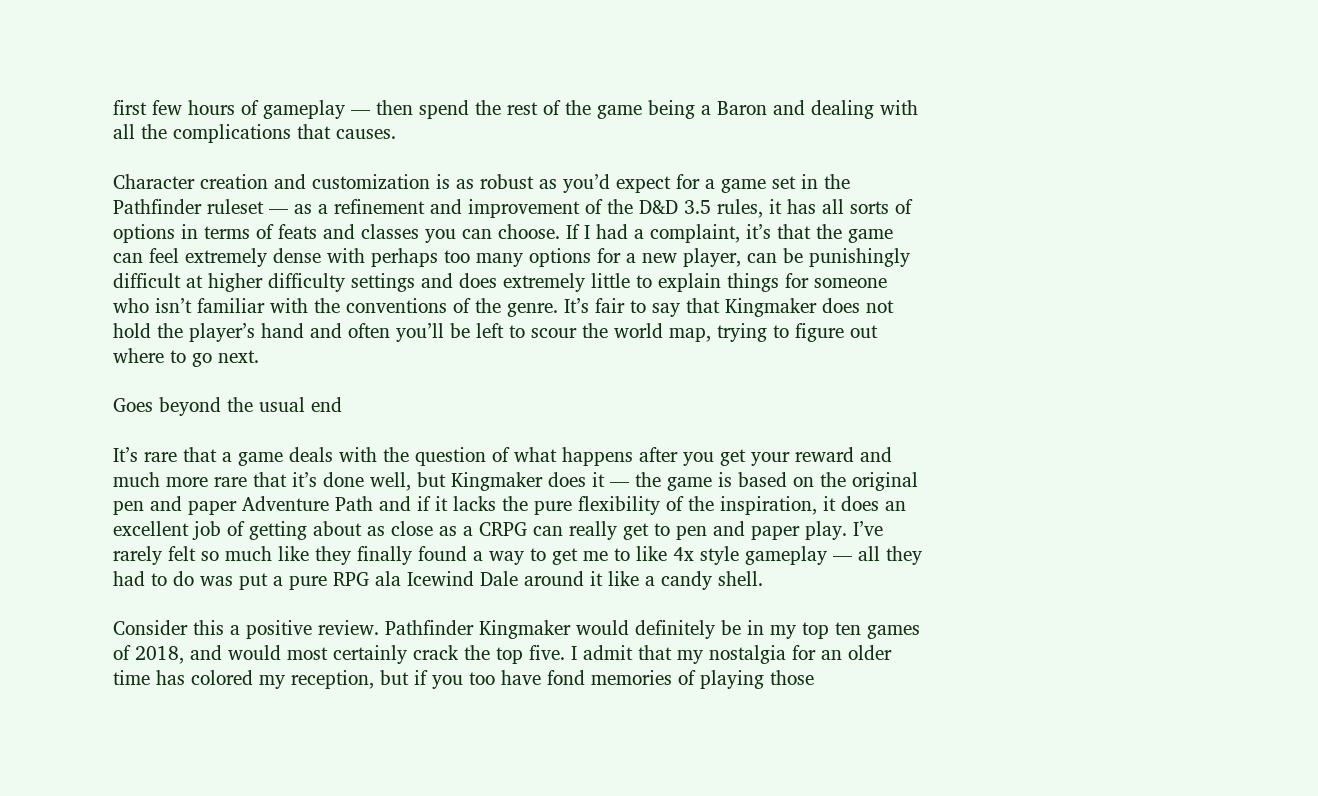first few hours of gameplay — then spend the rest of the game being a Baron and dealing with all the complications that causes.

Character creation and customization is as robust as you’d expect for a game set in the Pathfinder ruleset — as a refinement and improvement of the D&D 3.5 rules, it has all sorts of options in terms of feats and classes you can choose. If I had a complaint, it’s that the game can feel extremely dense with perhaps too many options for a new player, can be punishingly difficult at higher difficulty settings and does extremely little to explain things for someone who isn’t familiar with the conventions of the genre. It’s fair to say that Kingmaker does not hold the player’s hand and often you’ll be left to scour the world map, trying to figure out where to go next.

Goes beyond the usual end

It’s rare that a game deals with the question of what happens after you get your reward and much more rare that it’s done well, but Kingmaker does it — the game is based on the original pen and paper Adventure Path and if it lacks the pure flexibility of the inspiration, it does an excellent job of getting about as close as a CRPG can really get to pen and paper play. I’ve rarely felt so much like they finally found a way to get me to like 4x style gameplay — all they had to do was put a pure RPG ala Icewind Dale around it like a candy shell.

Consider this a positive review. Pathfinder Kingmaker would definitely be in my top ten games of 2018, and would most certainly crack the top five. I admit that my nostalgia for an older time has colored my reception, but if you too have fond memories of playing those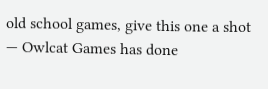old school games, give this one a shot — Owlcat Games has done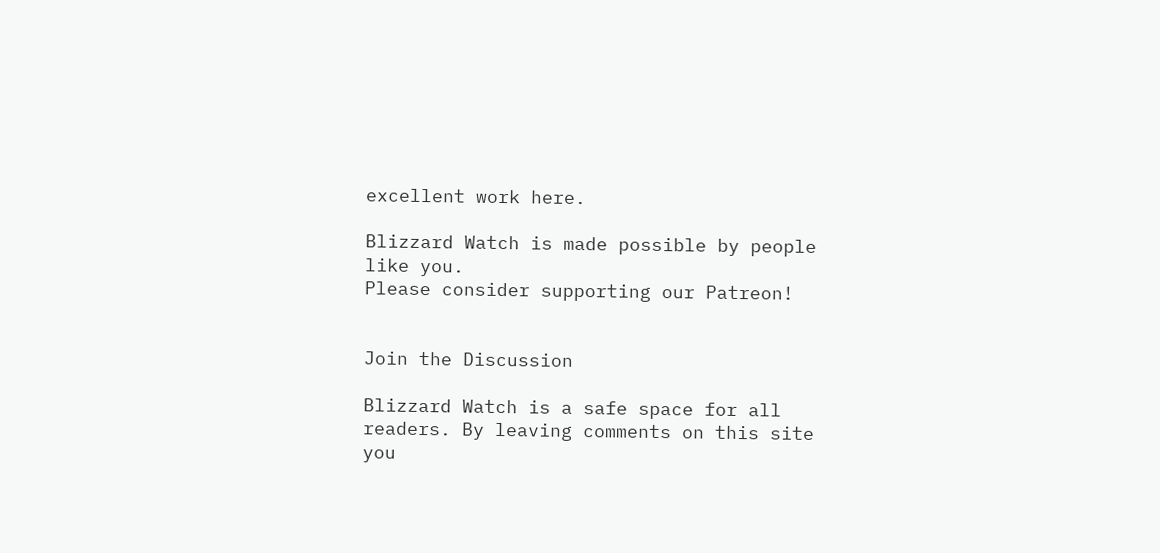excellent work here.

Blizzard Watch is made possible by people like you.
Please consider supporting our Patreon!


Join the Discussion

Blizzard Watch is a safe space for all readers. By leaving comments on this site you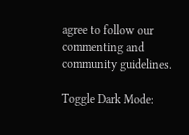agree to follow our  commenting and community guidelines.

Toggle Dark Mode: